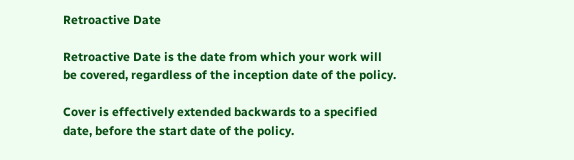Retroactive Date

Retroactive Date is the date from which your work will be covered, regardless of the inception date of the policy.

Cover is effectively extended backwards to a specified date, before the start date of the policy.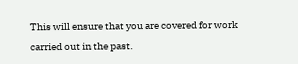This will ensure that you are covered for work carried out in the past.